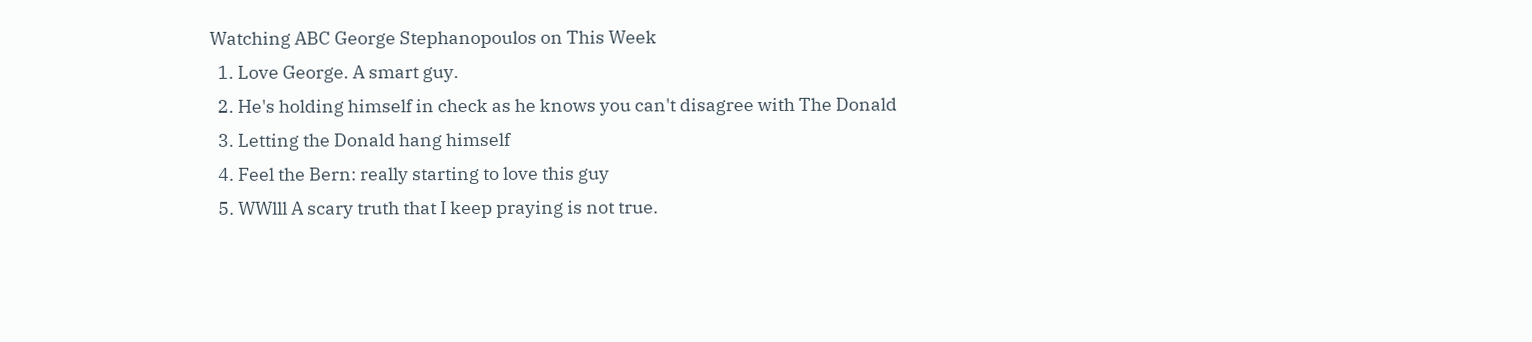Watching ABC George Stephanopoulos on This Week
  1. Love George. A smart guy.
  2. He's holding himself in check as he knows you can't disagree with The Donald
  3. Letting the Donald hang himself
  4. Feel the Bern: really starting to love this guy
  5. WWlll A scary truth that I keep praying is not true.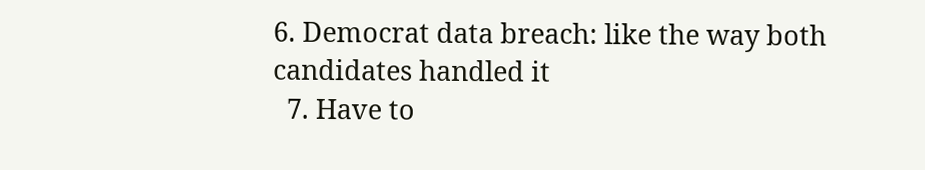6. Democrat data breach: like the way both candidates handled it
  7. Have to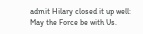admit Hilary closed it up well: May the Force be with Us.